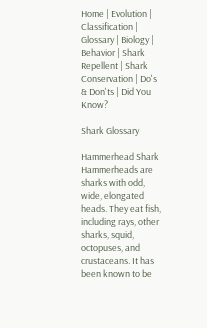Home | Evolution | Classification | Glossary | Biology | Behavior | Shark Repellent | Shark Conservation | Do's & Don'ts | Did You Know?

Shark Glossary

Hammerhead Shark
Hammerheads are sharks with odd, wide, elongated heads. They eat fish, including rays, other sharks, squid, octopuses, and crustaceans. It has been known to be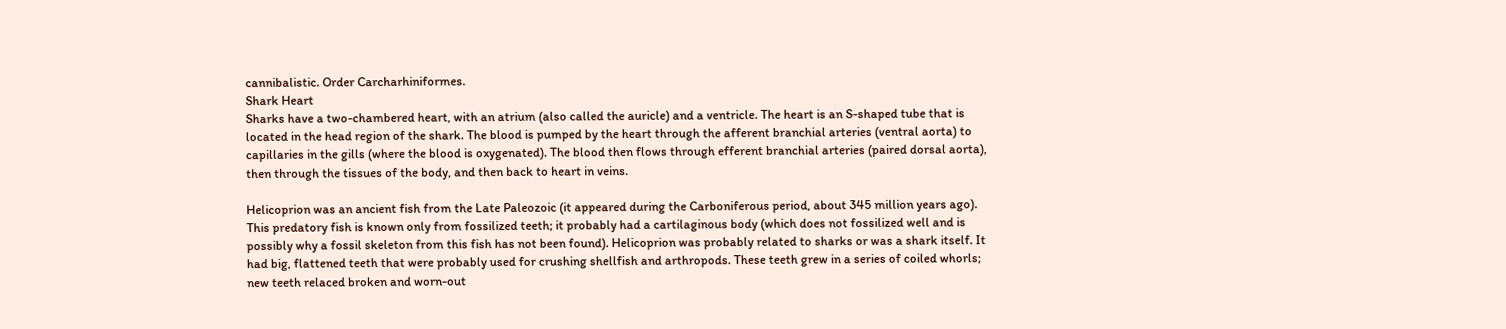cannibalistic. Order Carcharhiniformes.
Shark Heart
Sharks have a two-chambered heart, with an atrium (also called the auricle) and a ventricle. The heart is an S-shaped tube that is located in the head region of the shark. The blood is pumped by the heart through the afferent branchial arteries (ventral aorta) to capillaries in the gills (where the blood is oxygenated). The blood then flows through efferent branchial arteries (paired dorsal aorta), then through the tissues of the body, and then back to heart in veins.

Helicoprion was an ancient fish from the Late Paleozoic (it appeared during the Carboniferous period, about 345 million years ago). This predatory fish is known only from fossilized teeth; it probably had a cartilaginous body (which does not fossilized well and is possibly why a fossil skeleton from this fish has not been found). Helicoprion was probably related to sharks or was a shark itself. It had big, flattened teeth that were probably used for crushing shellfish and arthropods. These teeth grew in a series of coiled whorls; new teeth relaced broken and worn-out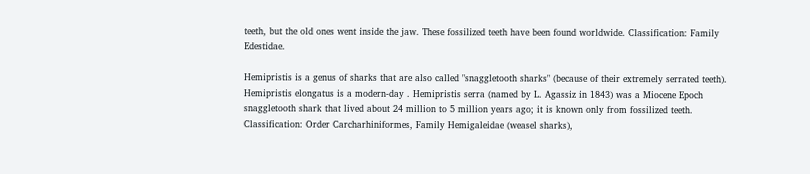teeth, but the old ones went inside the jaw. These fossilized teeth have been found worldwide. Classification: Family Edestidae.

Hemipristis is a genus of sharks that are also called "snaggletooth sharks" (because of their extremely serrated teeth). Hemipristis elongatus is a modern-day . Hemipristis serra (named by L. Agassiz in 1843) was a Miocene Epoch snaggletooth shark that lived about 24 million to 5 million years ago; it is known only from fossilized teeth. Classification: Order Carcharhiniformes, Family Hemigaleidae (weasel sharks),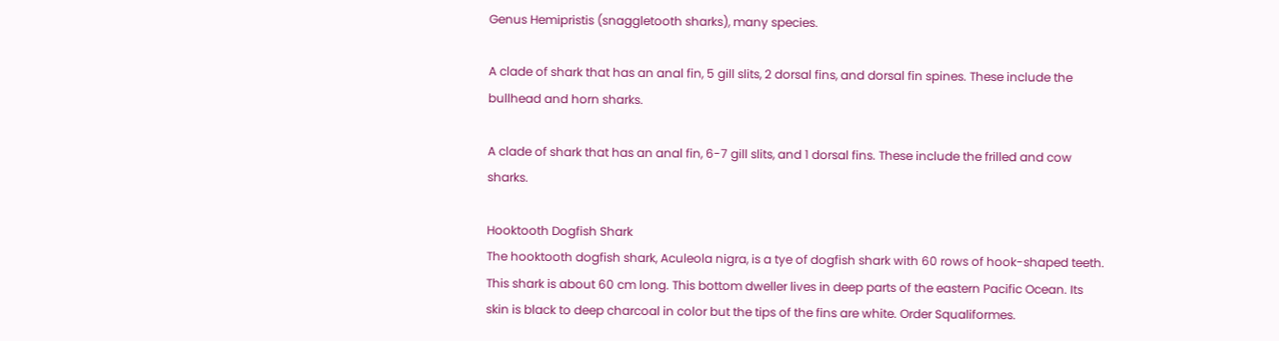Genus Hemipristis (snaggletooth sharks), many species.

A clade of shark that has an anal fin, 5 gill slits, 2 dorsal fins, and dorsal fin spines. These include the bullhead and horn sharks.

A clade of shark that has an anal fin, 6-7 gill slits, and 1 dorsal fins. These include the frilled and cow sharks.

Hooktooth Dogfish Shark
The hooktooth dogfish shark, Aculeola nigra, is a tye of dogfish shark with 60 rows of hook-shaped teeth. This shark is about 60 cm long. This bottom dweller lives in deep parts of the eastern Pacific Ocean. Its skin is black to deep charcoal in color but the tips of the fins are white. Order Squaliformes.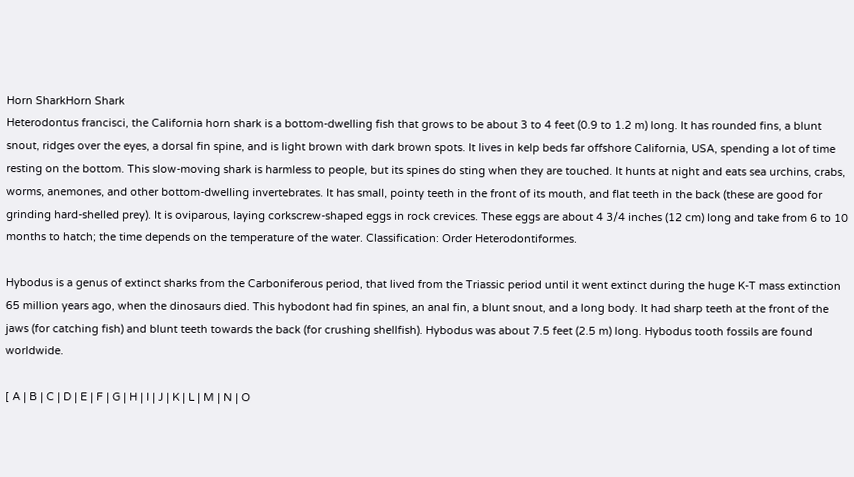Horn SharkHorn Shark
Heterodontus francisci, the California horn shark is a bottom-dwelling fish that grows to be about 3 to 4 feet (0.9 to 1.2 m) long. It has rounded fins, a blunt snout, ridges over the eyes, a dorsal fin spine, and is light brown with dark brown spots. It lives in kelp beds far offshore California, USA, spending a lot of time resting on the bottom. This slow-moving shark is harmless to people, but its spines do sting when they are touched. It hunts at night and eats sea urchins, crabs, worms, anemones, and other bottom-dwelling invertebrates. It has small, pointy teeth in the front of its mouth, and flat teeth in the back (these are good for grinding hard-shelled prey). It is oviparous, laying corkscrew-shaped eggs in rock crevices. These eggs are about 4 3/4 inches (12 cm) long and take from 6 to 10 months to hatch; the time depends on the temperature of the water. Classification: Order Heterodontiformes.

Hybodus is a genus of extinct sharks from the Carboniferous period, that lived from the Triassic period until it went extinct during the huge K-T mass extinction 65 million years ago, when the dinosaurs died. This hybodont had fin spines, an anal fin, a blunt snout, and a long body. It had sharp teeth at the front of the jaws (for catching fish) and blunt teeth towards the back (for crushing shellfish). Hybodus was about 7.5 feet (2.5 m) long. Hybodus tooth fossils are found worldwide.

[ A | B | C | D | E | F | G | H | I | J | K | L | M | N | O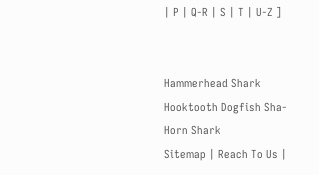| P | Q-R | S | T | U-Z ]


Hammerhead Shark
Hooktooth Dogfish Sha-
Horn Shark
Sitemap | Reach To Us |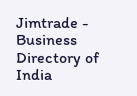Jimtrade - Business Directory of India